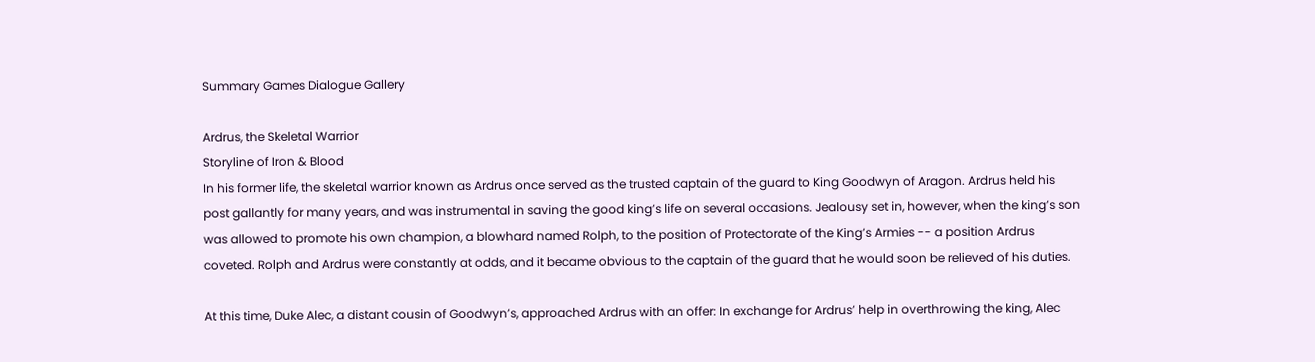Summary Games Dialogue Gallery

Ardrus, the Skeletal Warrior
Storyline of Iron & Blood
In his former life, the skeletal warrior known as Ardrus once served as the trusted captain of the guard to King Goodwyn of Aragon. Ardrus held his post gallantly for many years, and was instrumental in saving the good king’s life on several occasions. Jealousy set in, however, when the king’s son was allowed to promote his own champion, a blowhard named Rolph, to the position of Protectorate of the King’s Armies -- a position Ardrus coveted. Rolph and Ardrus were constantly at odds, and it became obvious to the captain of the guard that he would soon be relieved of his duties.

At this time, Duke Alec, a distant cousin of Goodwyn’s, approached Ardrus with an offer: In exchange for Ardrus’ help in overthrowing the king, Alec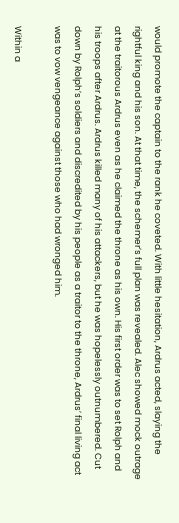would promote the captain to the rank he coveted. With little hesitation, Ardrus acted, slaying the rightful king and his son. At that time, the schemer’s full plan was revealed. Alec showed mock outrage at the traitorous Ardrus even as he claimed the throne as his own. His first order was to set Rolph and his troops after Ardrus. Ardrus killed many of his attackers, but he was hopelessly outnumbered. Cut down by Rolph’s soldiers and discredited by his people as a traitor to the throne, Ardrus’ final living act was to vow vengeance against those who had wronged him.

Within a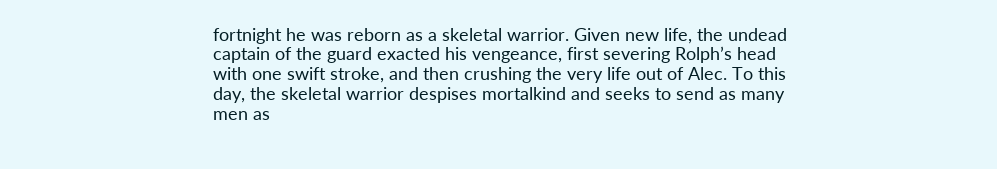fortnight he was reborn as a skeletal warrior. Given new life, the undead captain of the guard exacted his vengeance, first severing Rolph’s head with one swift stroke, and then crushing the very life out of Alec. To this day, the skeletal warrior despises mortalkind and seeks to send as many men as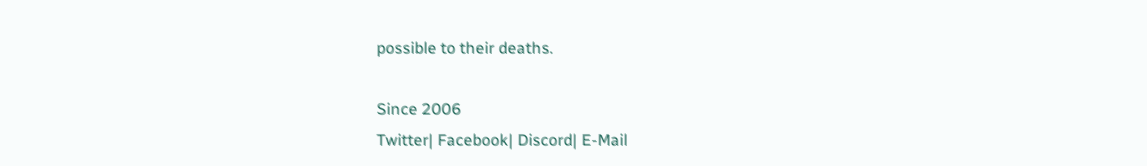possible to their deaths.

Since 2006
Twitter| Facebook| Discord| E-Mail